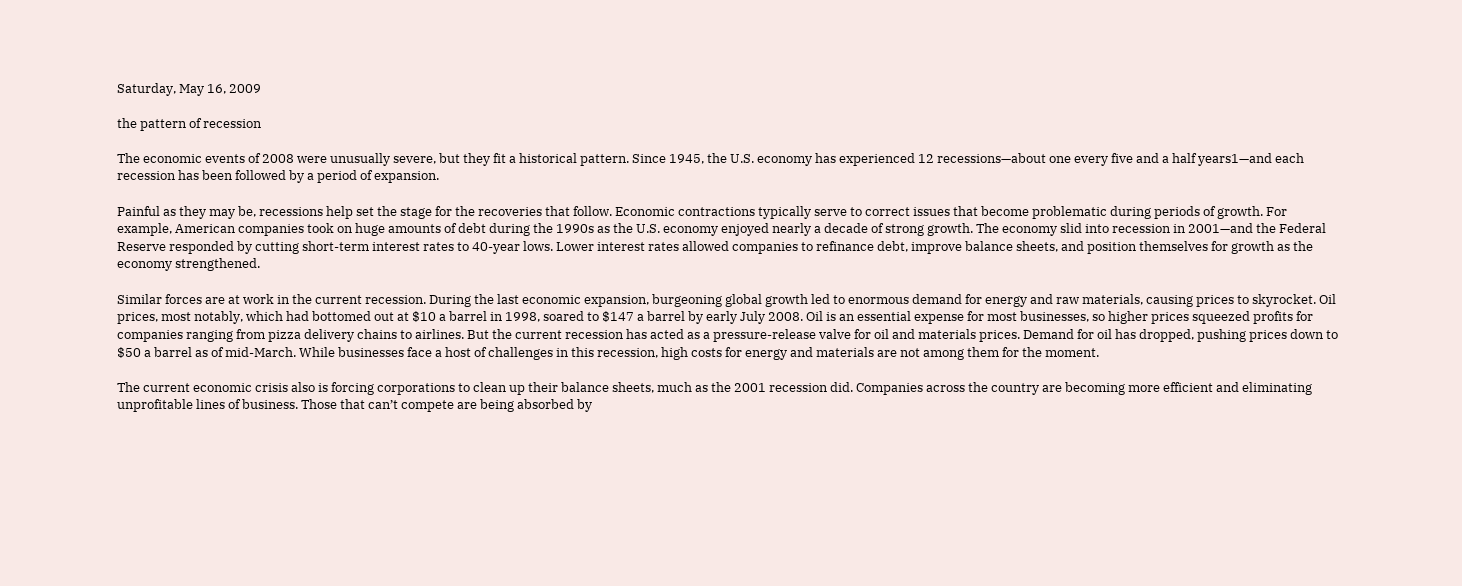Saturday, May 16, 2009

the pattern of recession

The economic events of 2008 were unusually severe, but they fit a historical pattern. Since 1945, the U.S. economy has experienced 12 recessions—about one every five and a half years1—and each recession has been followed by a period of expansion.

Painful as they may be, recessions help set the stage for the recoveries that follow. Economic contractions typically serve to correct issues that become problematic during periods of growth. For example, American companies took on huge amounts of debt during the 1990s as the U.S. economy enjoyed nearly a decade of strong growth. The economy slid into recession in 2001—and the Federal Reserve responded by cutting short-term interest rates to 40-year lows. Lower interest rates allowed companies to refinance debt, improve balance sheets, and position themselves for growth as the economy strengthened.

Similar forces are at work in the current recession. During the last economic expansion, burgeoning global growth led to enormous demand for energy and raw materials, causing prices to skyrocket. Oil prices, most notably, which had bottomed out at $10 a barrel in 1998, soared to $147 a barrel by early July 2008. Oil is an essential expense for most businesses, so higher prices squeezed profits for companies ranging from pizza delivery chains to airlines. But the current recession has acted as a pressure-release valve for oil and materials prices. Demand for oil has dropped, pushing prices down to $50 a barrel as of mid-March. While businesses face a host of challenges in this recession, high costs for energy and materials are not among them for the moment.

The current economic crisis also is forcing corporations to clean up their balance sheets, much as the 2001 recession did. Companies across the country are becoming more efficient and eliminating unprofitable lines of business. Those that can’t compete are being absorbed by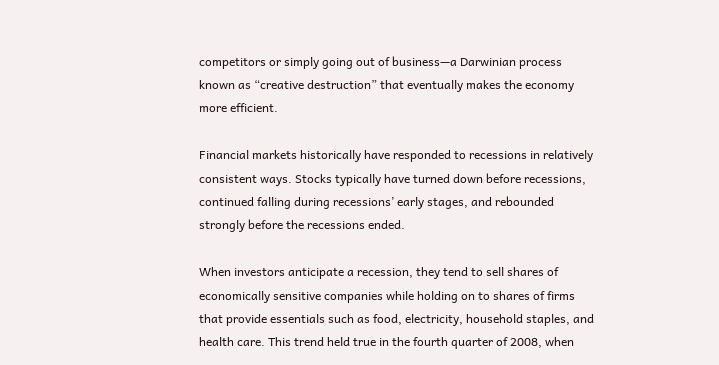competitors or simply going out of business—a Darwinian process known as “creative destruction” that eventually makes the economy more efficient.

Financial markets historically have responded to recessions in relatively consistent ways. Stocks typically have turned down before recessions, continued falling during recessions’ early stages, and rebounded strongly before the recessions ended.

When investors anticipate a recession, they tend to sell shares of economically sensitive companies while holding on to shares of firms that provide essentials such as food, electricity, household staples, and health care. This trend held true in the fourth quarter of 2008, when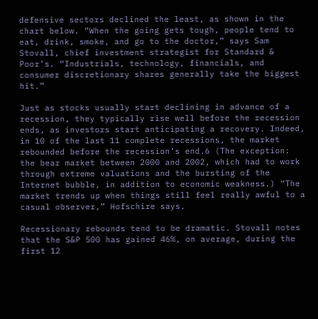defensive sectors declined the least, as shown in the chart below. “When the going gets tough, people tend to eat, drink, smoke, and go to the doctor,” says Sam Stovall, chief investment strategist for Standard & Poor’s. “Industrials, technology, financials, and consumer discretionary shares generally take the biggest hit.”

Just as stocks usually start declining in advance of a recession, they typically rise well before the recession ends, as investors start anticipating a recovery. Indeed, in 10 of the last 11 complete recessions, the market rebounded before the recession’s end.6 (The exception: the bear market between 2000 and 2002, which had to work through extreme valuations and the bursting of the Internet bubble, in addition to economic weakness.) “The market trends up when things still feel really awful to a casual observer,” Hofschire says.

Recessionary rebounds tend to be dramatic. Stovall notes that the S&P 500 has gained 46%, on average, during the first 12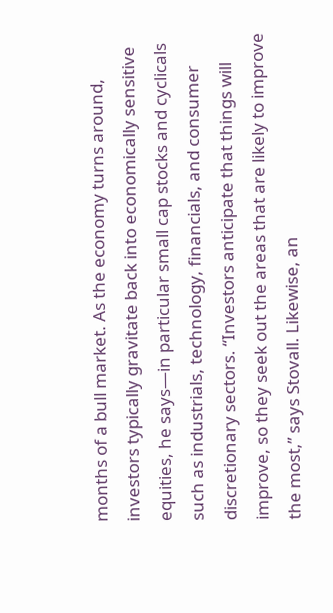months of a bull market. As the economy turns around, investors typically gravitate back into economically sensitive equities, he says—in particular small cap stocks and cyclicals such as industrials, technology, financials, and consumer discretionary sectors. “Investors anticipate that things will improve, so they seek out the areas that are likely to improve the most,” says Stovall. Likewise, an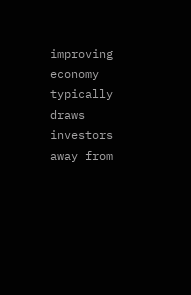improving economy typically draws investors away from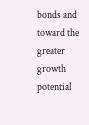bonds and toward the greater growth potential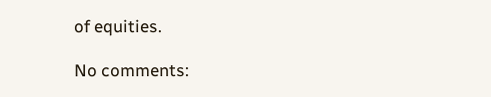of equities.

No comments: